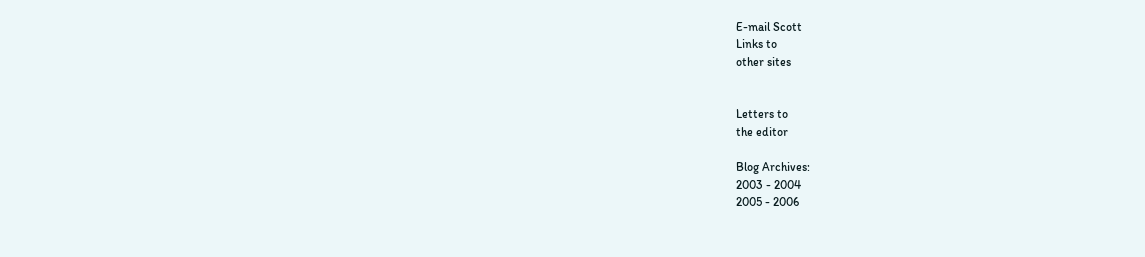E-mail Scott
Links to
other sites


Letters to
the editor

Blog Archives:
2003 - 2004
2005 - 2006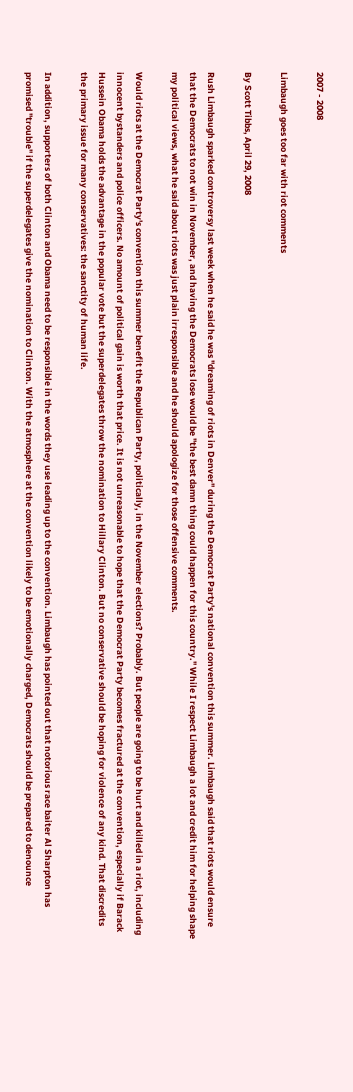2007 - 2008

Limbaugh goes too far with riot comments

By Scott Tibbs, April 29, 2008

Rush Limbaugh sparked controversy last week when he said he was "dreaming of riots in Denver" during the Democrat Party's national convention this summer. Limbaugh said that riots would ensure that the Democrats to not win in November, and having the Democrats lose would be "the best damn thing could happen for this country." While I respect Limbaugh a lot and credit him for helping shape my political views, what he said about riots was just plain irresponsible and he should apologize for those offensive comments.

Would riots at the Democrat Party's convention this summer benefit the Republican Party, politically, in the November elections? Probably. But people are going to be hurt and killed in a riot, including innocent bystanders and police officers. No amount of political gain is worth that price. It is not unreasonable to hope that the Democrat Party becomes fractured at the convention, especially if Barack Hussein Obama holds the advantage in the popular vote but the superdelegates throw the nomination to Hillary Clinton. But no conservative should be hoping for violence of any kind. That discredits the primary issue for many conservatives: the sanctity of human life.

In addition, supporters of both Clinton and Obama need to be responsible in the words they use leading up to the convention. Limbaugh has pointed out that notorious race baiter Al Sharpton has promised "trouble" if the superdelegates give the nomination to Clinton. With the atmosphere at the convention likely to be emotionally charged, Democrats should be prepared to denounce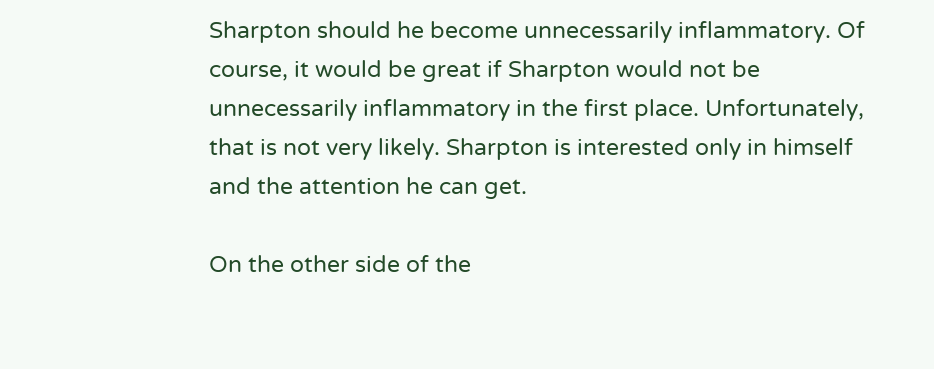Sharpton should he become unnecessarily inflammatory. Of course, it would be great if Sharpton would not be unnecessarily inflammatory in the first place. Unfortunately, that is not very likely. Sharpton is interested only in himself and the attention he can get.

On the other side of the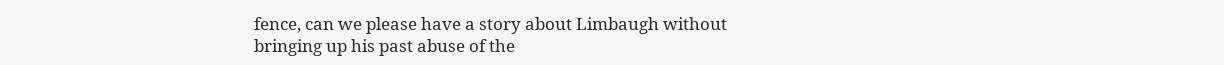fence, can we please have a story about Limbaugh without bringing up his past abuse of the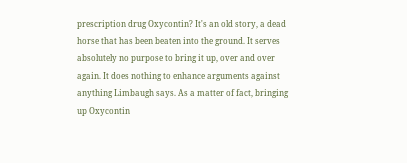prescription drug Oxycontin? It's an old story, a dead horse that has been beaten into the ground. It serves absolutely no purpose to bring it up, over and over again. It does nothing to enhance arguments against anything Limbaugh says. As a matter of fact, bringing up Oxycontin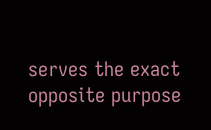serves the exact opposite purpose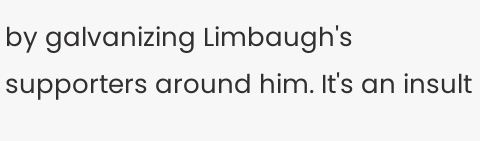by galvanizing Limbaugh's supporters around him. It's an insult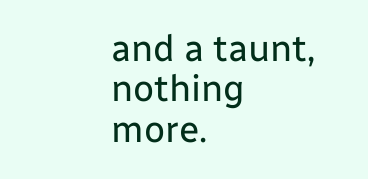and a taunt, nothing more.